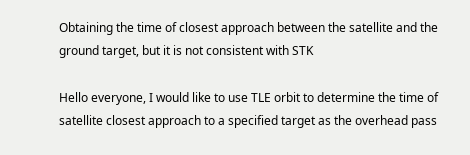Obtaining the time of closest approach between the satellite and the ground target, but it is not consistent with STK

Hello everyone, I would like to use TLE orbit to determine the time of satellite closest approach to a specified target as the overhead pass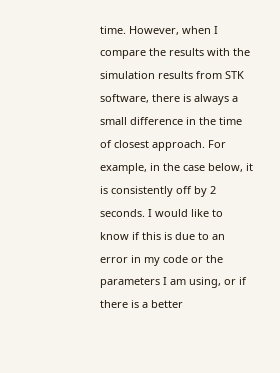time. However, when I compare the results with the simulation results from STK software, there is always a small difference in the time of closest approach. For example, in the case below, it is consistently off by 2 seconds. I would like to know if this is due to an error in my code or the parameters I am using, or if there is a better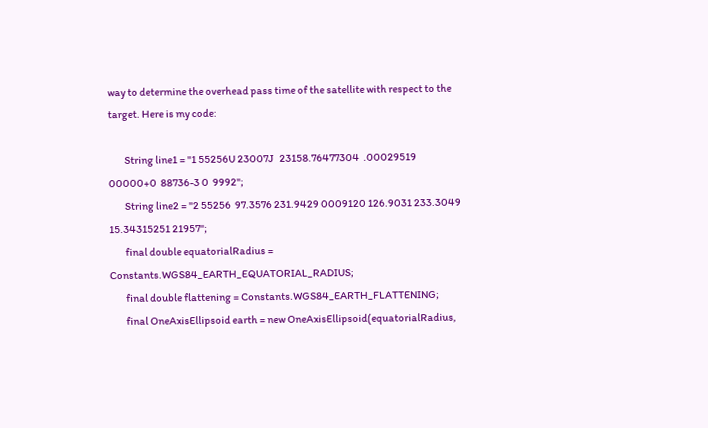way to determine the overhead pass time of the satellite with respect to the target. Here is my code:

        String line1 = "1 55256U 23007J   23158.76477304  .00029519  00000+0  88736-3 0  9992";
        String line2 = "2 55256  97.3576 231.9429 0009120 126.9031 233.3049 15.34315251 21957";
        final double equatorialRadius = Constants.WGS84_EARTH_EQUATORIAL_RADIUS;
        final double flattening = Constants.WGS84_EARTH_FLATTENING;
        final OneAxisEllipsoid earth = new OneAxisEllipsoid(equatorialRadius,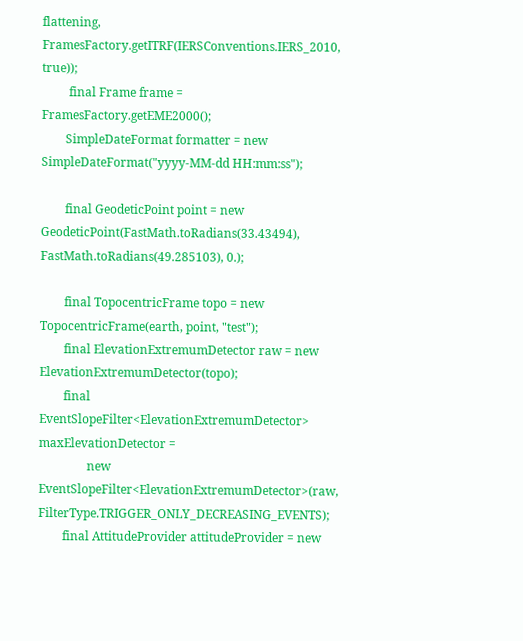flattening, FramesFactory.getITRF(IERSConventions.IERS_2010, true));
         final Frame frame = FramesFactory.getEME2000();
        SimpleDateFormat formatter = new SimpleDateFormat("yyyy-MM-dd HH:mm:ss");

        final GeodeticPoint point = new GeodeticPoint(FastMath.toRadians(33.43494), FastMath.toRadians(49.285103), 0.);

        final TopocentricFrame topo = new TopocentricFrame(earth, point, "test");
        final ElevationExtremumDetector raw = new ElevationExtremumDetector(topo);
        final EventSlopeFilter<ElevationExtremumDetector> maxElevationDetector =
                new EventSlopeFilter<ElevationExtremumDetector>(raw, FilterType.TRIGGER_ONLY_DECREASING_EVENTS);
        final AttitudeProvider attitudeProvider = new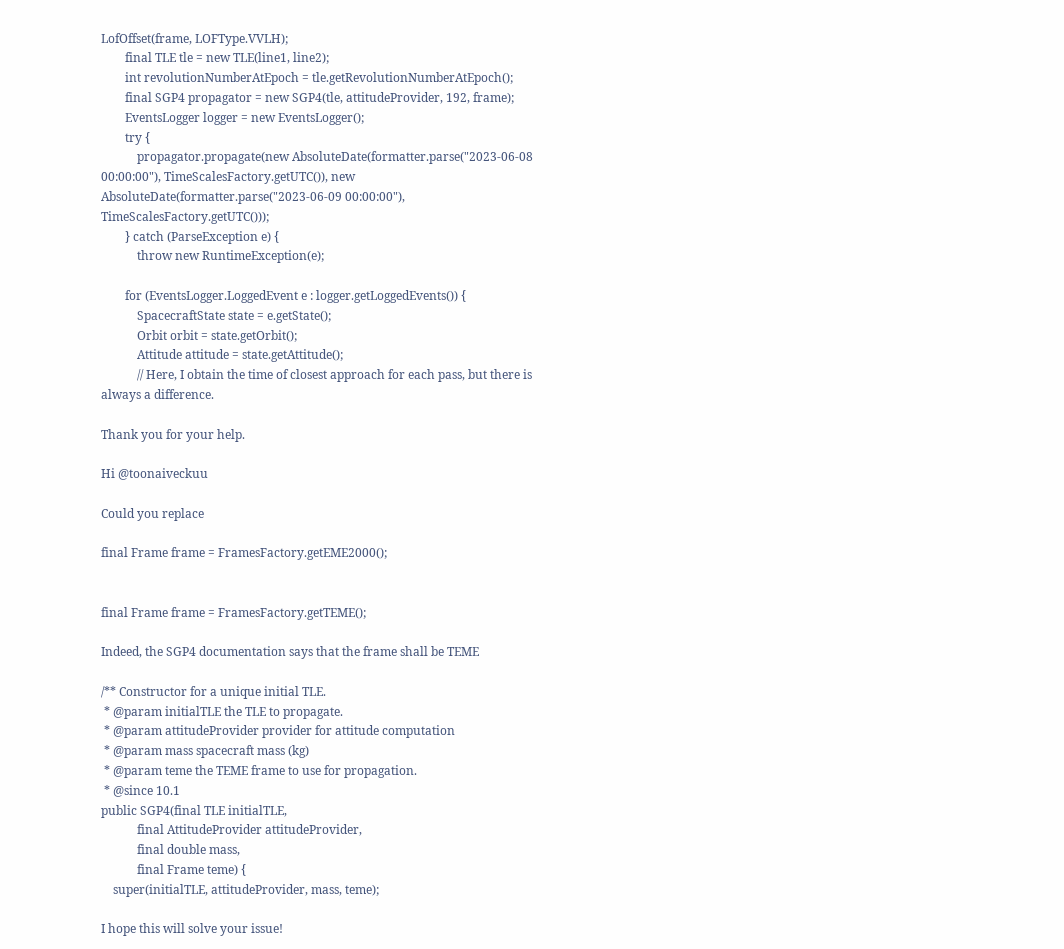LofOffset(frame, LOFType.VVLH);
        final TLE tle = new TLE(line1, line2);
        int revolutionNumberAtEpoch = tle.getRevolutionNumberAtEpoch();
        final SGP4 propagator = new SGP4(tle, attitudeProvider, 192, frame);
        EventsLogger logger = new EventsLogger();
        try {
            propagator.propagate(new AbsoluteDate(formatter.parse("2023-06-08 00:00:00"), TimeScalesFactory.getUTC()), new AbsoluteDate(formatter.parse("2023-06-09 00:00:00"), TimeScalesFactory.getUTC()));
        } catch (ParseException e) {
            throw new RuntimeException(e);

        for (EventsLogger.LoggedEvent e : logger.getLoggedEvents()) {
            SpacecraftState state = e.getState();
            Orbit orbit = state.getOrbit();
            Attitude attitude = state.getAttitude();
            // Here, I obtain the time of closest approach for each pass, but there is always a difference.

Thank you for your help.

Hi @toonaiveckuu

Could you replace

final Frame frame = FramesFactory.getEME2000();


final Frame frame = FramesFactory.getTEME();

Indeed, the SGP4 documentation says that the frame shall be TEME

/** Constructor for a unique initial TLE.
 * @param initialTLE the TLE to propagate.
 * @param attitudeProvider provider for attitude computation
 * @param mass spacecraft mass (kg)
 * @param teme the TEME frame to use for propagation.
 * @since 10.1
public SGP4(final TLE initialTLE,
            final AttitudeProvider attitudeProvider,
            final double mass,
            final Frame teme) {
    super(initialTLE, attitudeProvider, mass, teme);

I hope this will solve your issue!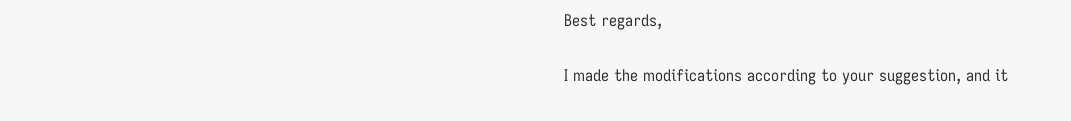Best regards,

I made the modifications according to your suggestion, and it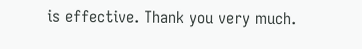is effective. Thank you very much.